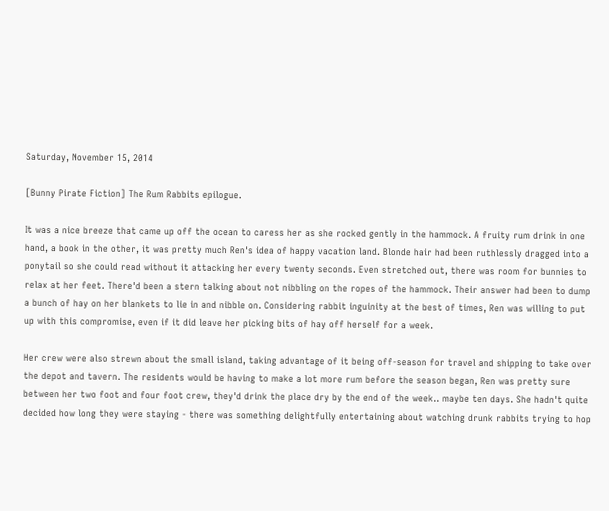Saturday, November 15, 2014

[Bunny Pirate Fiction] The Rum Rabbits epilogue.

It was a nice breeze that came up off the ocean to caress her as she rocked gently in the hammock. A fruity rum drink in one hand, a book in the other, it was pretty much Ren's idea of happy vacation land. Blonde hair had been ruthlessly dragged into a ponytail so she could read without it attacking her every twenty seconds. Even stretched out, there was room for bunnies to relax at her feet. There'd been a stern talking about not nibbling on the ropes of the hammock. Their answer had been to dump a bunch of hay on her blankets to lie in and nibble on. Considering rabbit inguinity at the best of times, Ren was willing to put up with this compromise, even if it did leave her picking bits of hay off herself for a week.

Her crew were also strewn about the small island, taking advantage of it being off-season for travel and shipping to take over the depot and tavern. The residents would be having to make a lot more rum before the season began, Ren was pretty sure between her two foot and four foot crew, they'd drink the place dry by the end of the week.. maybe ten days. She hadn't quite decided how long they were staying - there was something delightfully entertaining about watching drunk rabbits trying to hop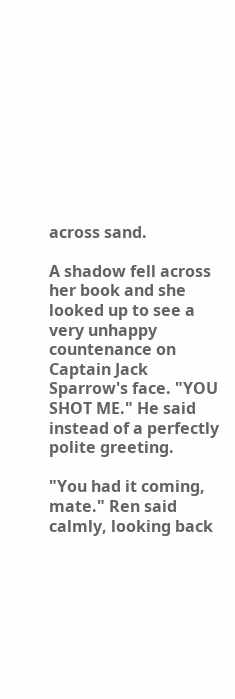across sand.

A shadow fell across her book and she looked up to see a very unhappy countenance on Captain Jack Sparrow's face. "YOU SHOT ME." He said instead of a perfectly polite greeting.

"You had it coming, mate." Ren said calmly, looking back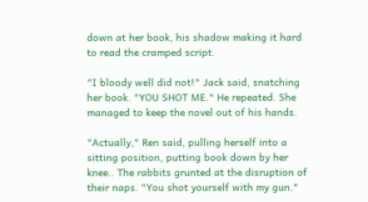down at her book, his shadow making it hard to read the cramped script.

"I bloody well did not!" Jack said, snatching her book. "YOU SHOT ME." He repeated. She managed to keep the novel out of his hands.

"Actually," Ren said, pulling herself into a sitting position, putting book down by her knee.. The rabbits grunted at the disruption of their naps. "You shot yourself with my gun."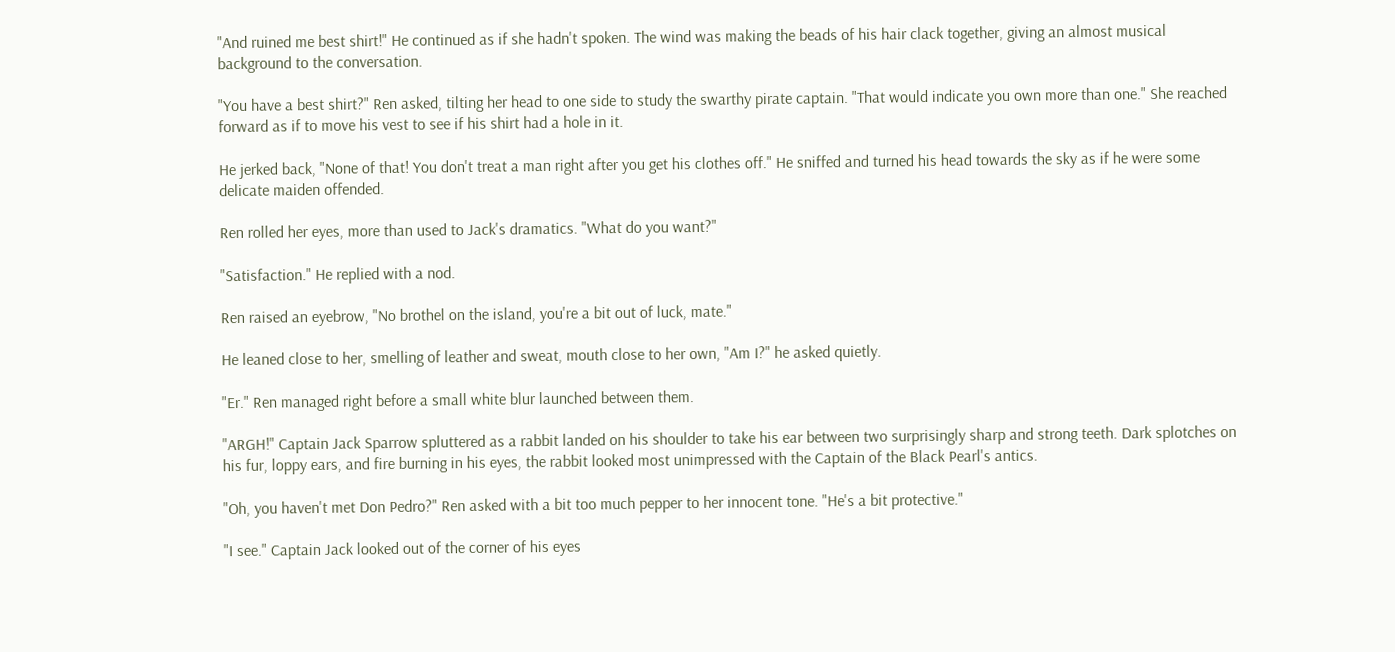"And ruined me best shirt!" He continued as if she hadn't spoken. The wind was making the beads of his hair clack together, giving an almost musical background to the conversation.

"You have a best shirt?" Ren asked, tilting her head to one side to study the swarthy pirate captain. "That would indicate you own more than one." She reached forward as if to move his vest to see if his shirt had a hole in it.

He jerked back, "None of that! You don't treat a man right after you get his clothes off." He sniffed and turned his head towards the sky as if he were some delicate maiden offended.

Ren rolled her eyes, more than used to Jack's dramatics. "What do you want?"

"Satisfaction." He replied with a nod.

Ren raised an eyebrow, "No brothel on the island, you're a bit out of luck, mate."

He leaned close to her, smelling of leather and sweat, mouth close to her own, "Am I?" he asked quietly.

"Er." Ren managed right before a small white blur launched between them.

"ARGH!" Captain Jack Sparrow spluttered as a rabbit landed on his shoulder to take his ear between two surprisingly sharp and strong teeth. Dark splotches on his fur, loppy ears, and fire burning in his eyes, the rabbit looked most unimpressed with the Captain of the Black Pearl's antics.

"Oh, you haven't met Don Pedro?" Ren asked with a bit too much pepper to her innocent tone. "He's a bit protective."

"I see." Captain Jack looked out of the corner of his eyes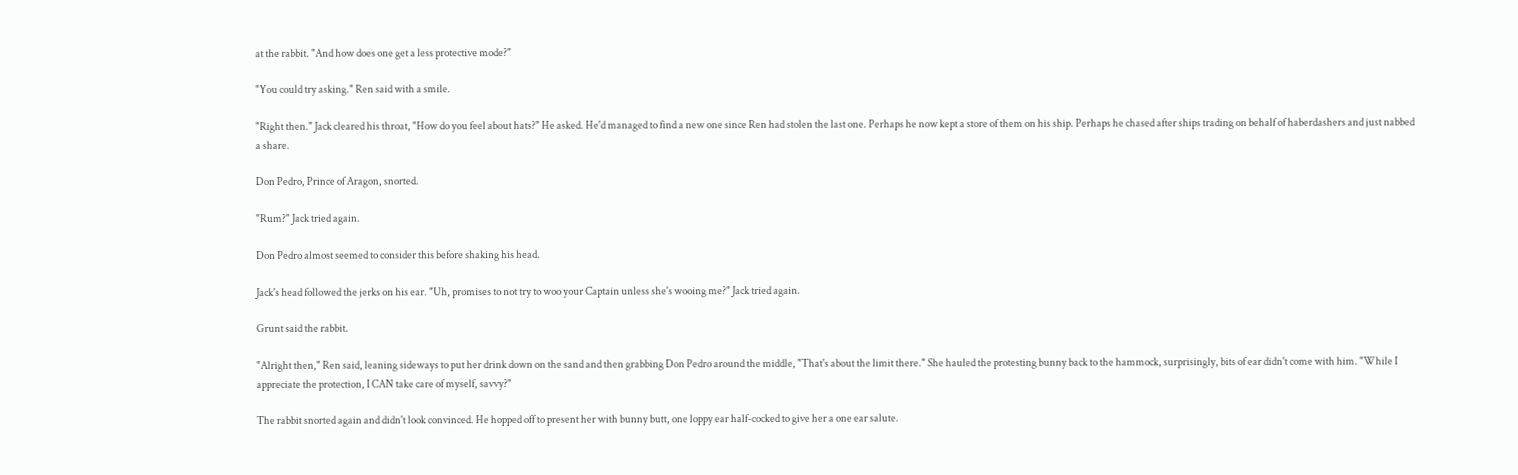at the rabbit. "And how does one get a less protective mode?"

"You could try asking." Ren said with a smile.

"Right then." Jack cleared his throat, "How do you feel about hats?" He asked. He'd managed to find a new one since Ren had stolen the last one. Perhaps he now kept a store of them on his ship. Perhaps he chased after ships trading on behalf of haberdashers and just nabbed a share.

Don Pedro, Prince of Aragon, snorted.

"Rum?" Jack tried again.

Don Pedro almost seemed to consider this before shaking his head.

Jack's head followed the jerks on his ear. "Uh, promises to not try to woo your Captain unless she's wooing me?" Jack tried again.

Grunt said the rabbit.

"Alright then," Ren said, leaning sideways to put her drink down on the sand and then grabbing Don Pedro around the middle, "That's about the limit there." She hauled the protesting bunny back to the hammock, surprisingly, bits of ear didn't come with him. "While I appreciate the protection, I CAN take care of myself, savvy?"

The rabbit snorted again and didn't look convinced. He hopped off to present her with bunny butt, one loppy ear half-cocked to give her a one ear salute.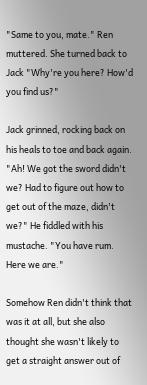"Same to you, mate." Ren muttered. She turned back to Jack "Why're you here? How'd you find us?"

Jack grinned, rocking back on his heals to toe and back again. "Ah! We got the sword didn't we? Had to figure out how to get out of the maze, didn't we?" He fiddled with his mustache. "You have rum. Here we are."

Somehow Ren didn't think that was it at all, but she also thought she wasn't likely to get a straight answer out of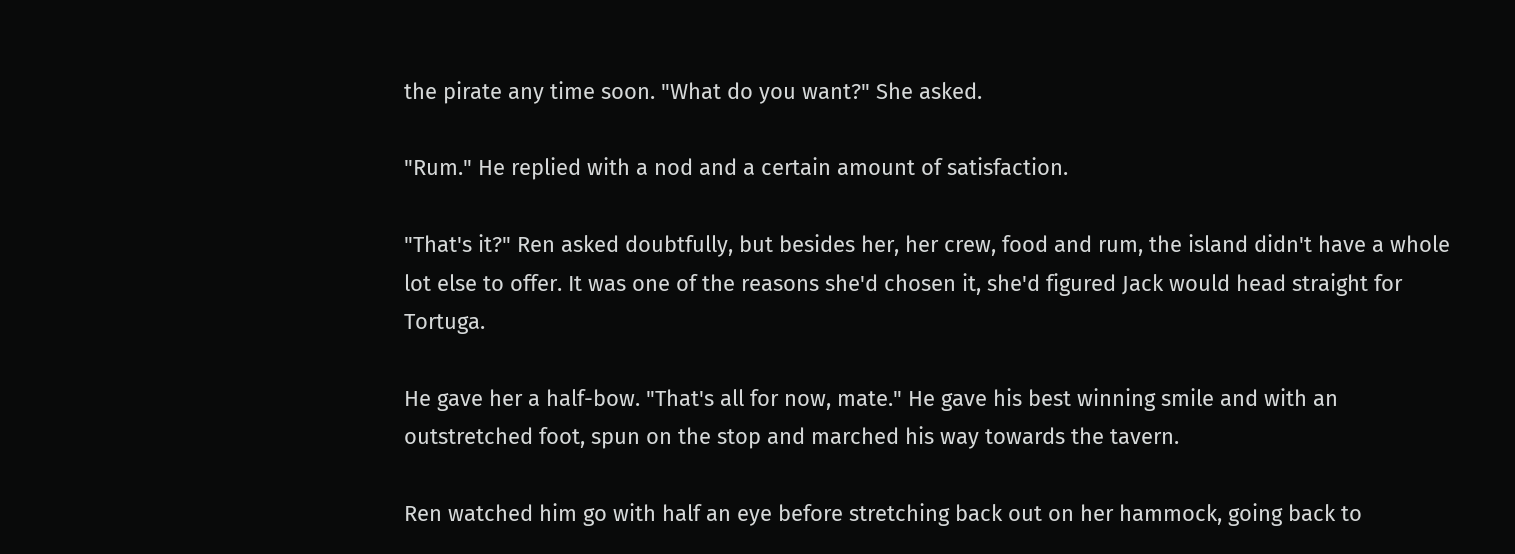the pirate any time soon. "What do you want?" She asked.

"Rum." He replied with a nod and a certain amount of satisfaction.

"That's it?" Ren asked doubtfully, but besides her, her crew, food and rum, the island didn't have a whole lot else to offer. It was one of the reasons she'd chosen it, she'd figured Jack would head straight for Tortuga.

He gave her a half-bow. "That's all for now, mate." He gave his best winning smile and with an outstretched foot, spun on the stop and marched his way towards the tavern.

Ren watched him go with half an eye before stretching back out on her hammock, going back to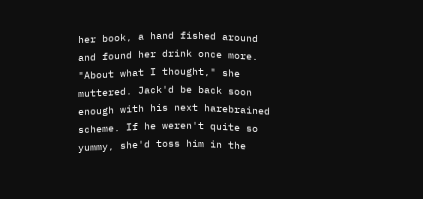her book, a hand fished around and found her drink once more. "About what I thought," she muttered. Jack'd be back soon enough with his next harebrained scheme. If he weren't quite so yummy, she'd toss him in the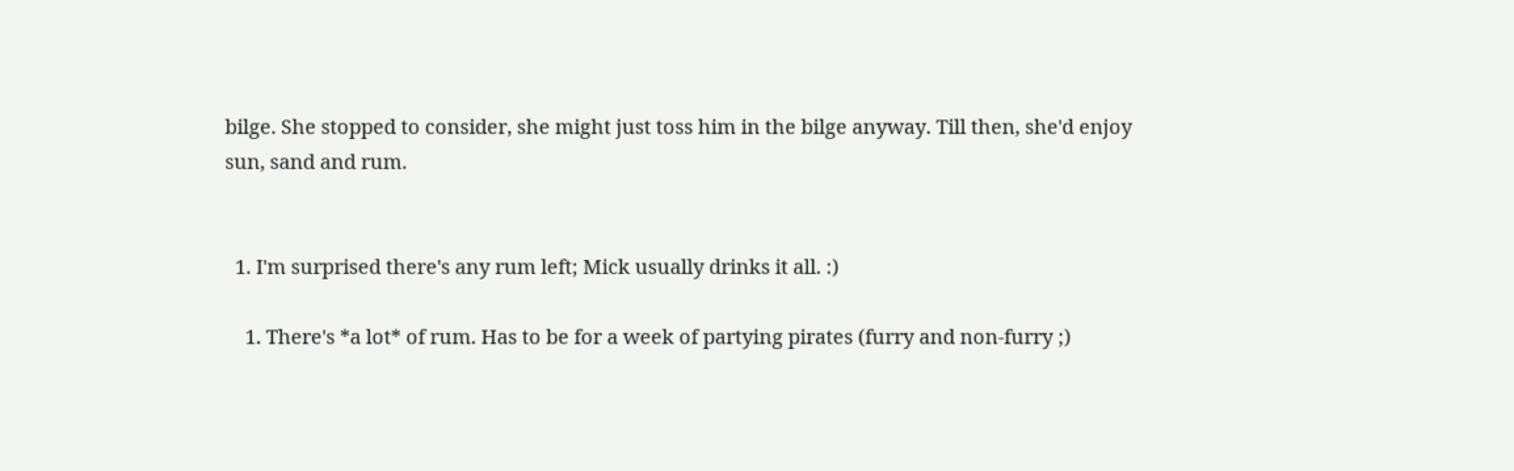bilge. She stopped to consider, she might just toss him in the bilge anyway. Till then, she'd enjoy sun, sand and rum.


  1. I'm surprised there's any rum left; Mick usually drinks it all. :)

    1. There's *a lot* of rum. Has to be for a week of partying pirates (furry and non-furry ;)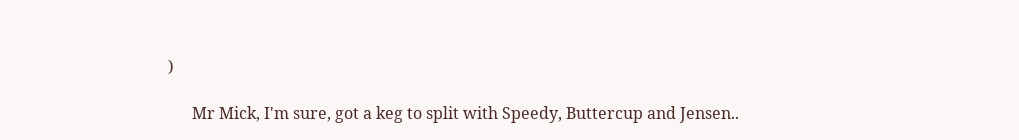)

      Mr Mick, I'm sure, got a keg to split with Speedy, Buttercup and Jensen..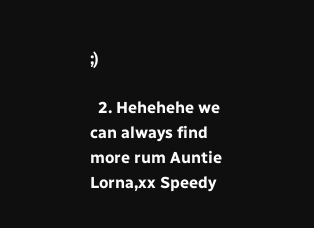;)

  2. Hehehehe we can always find more rum Auntie Lorna,xx Speedy